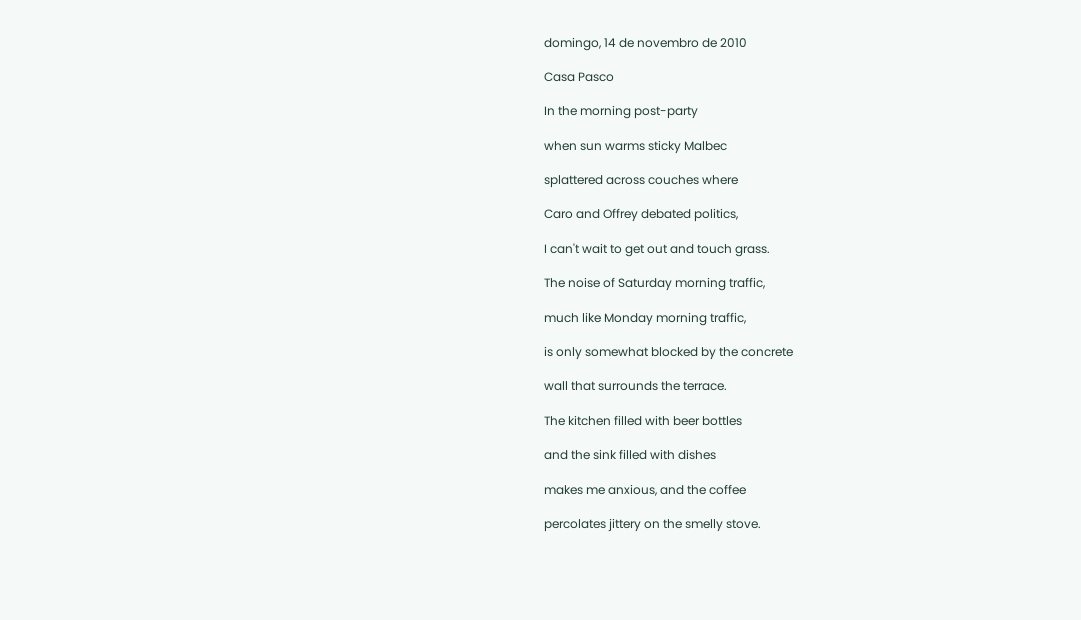domingo, 14 de novembro de 2010

Casa Pasco

In the morning post-party

when sun warms sticky Malbec

splattered across couches where

Caro and Offrey debated politics,

I can't wait to get out and touch grass.

The noise of Saturday morning traffic,

much like Monday morning traffic,

is only somewhat blocked by the concrete

wall that surrounds the terrace.

The kitchen filled with beer bottles

and the sink filled with dishes

makes me anxious, and the coffee

percolates jittery on the smelly stove.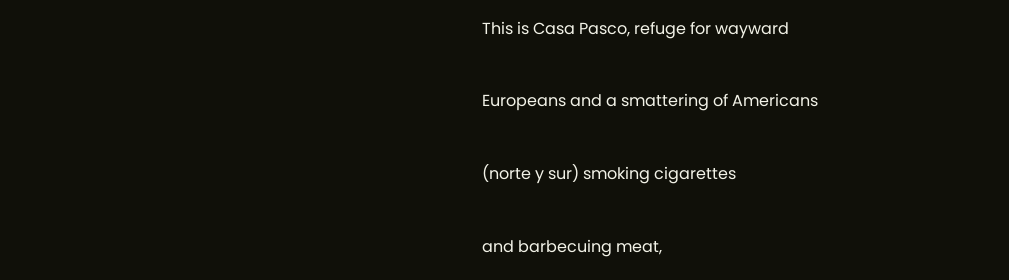This is Casa Pasco, refuge for wayward

Europeans and a smattering of Americans

(norte y sur) smoking cigarettes

and barbecuing meat,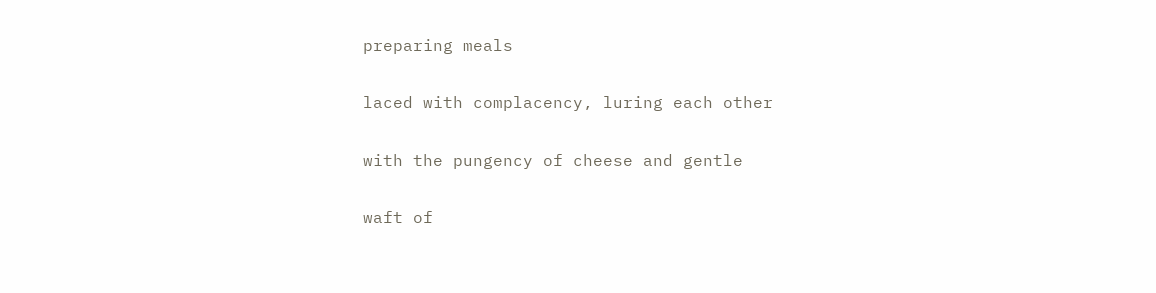preparing meals

laced with complacency, luring each other

with the pungency of cheese and gentle

waft of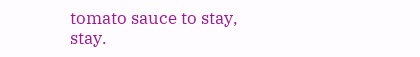tomato sauce to stay, stay.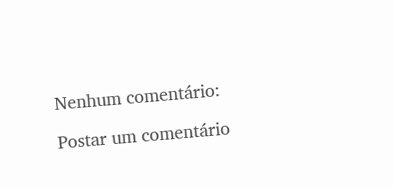Nenhum comentário:

Postar um comentário